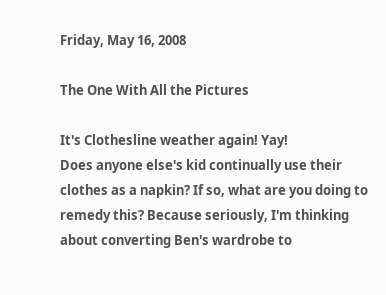Friday, May 16, 2008

The One With All the Pictures

It's Clothesline weather again! Yay!
Does anyone else's kid continually use their clothes as a napkin? If so, what are you doing to remedy this? Because seriously, I'm thinking about converting Ben's wardrobe to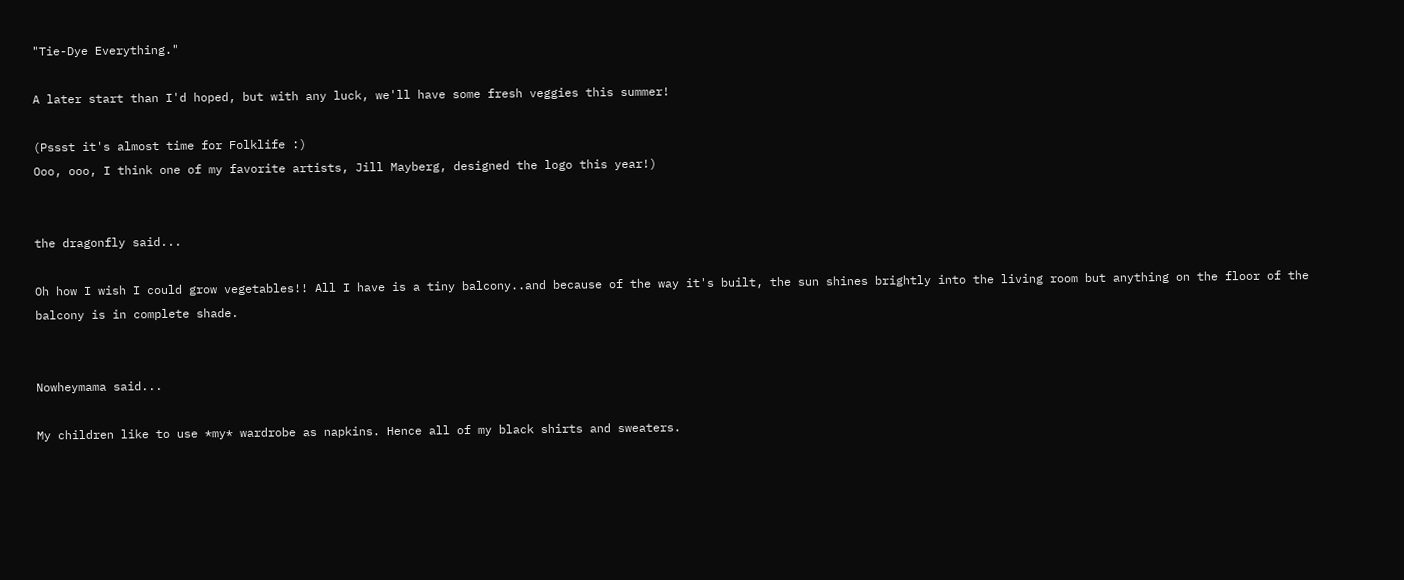"Tie-Dye Everything."

A later start than I'd hoped, but with any luck, we'll have some fresh veggies this summer!

(Pssst it's almost time for Folklife :)
Ooo, ooo, I think one of my favorite artists, Jill Mayberg, designed the logo this year!)


the dragonfly said...

Oh how I wish I could grow vegetables!! All I have is a tiny balcony..and because of the way it's built, the sun shines brightly into the living room but anything on the floor of the balcony is in complete shade.


Nowheymama said...

My children like to use *my* wardrobe as napkins. Hence all of my black shirts and sweaters.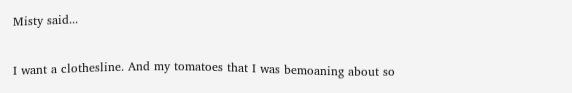Misty said...

I want a clothesline. And my tomatoes that I was bemoaning about so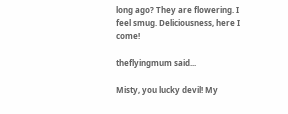long ago? They are flowering. I feel smug. Deliciousness, here I come!

theflyingmum said...

Misty, you lucky devil! My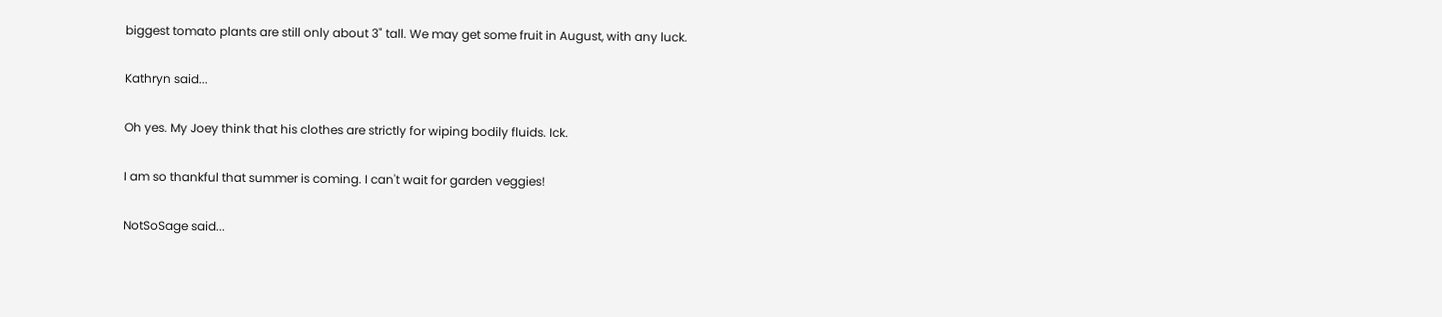biggest tomato plants are still only about 3" tall. We may get some fruit in August, with any luck.

Kathryn said...

Oh yes. My Joey think that his clothes are strictly for wiping bodily fluids. Ick.

I am so thankful that summer is coming. I can't wait for garden veggies!

NotSoSage said...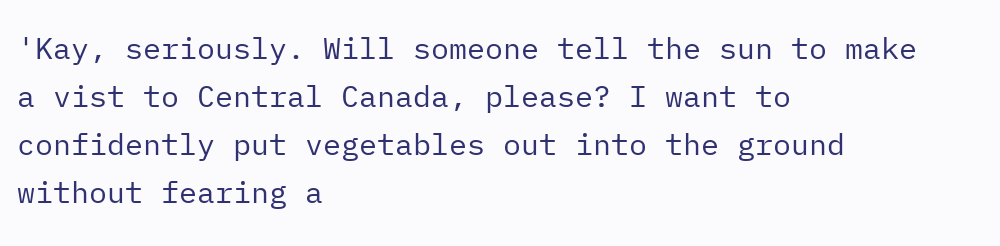'Kay, seriously. Will someone tell the sun to make a vist to Central Canada, please? I want to confidently put vegetables out into the ground without fearing a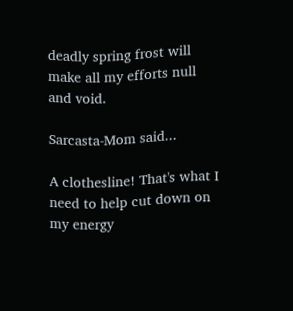deadly spring frost will make all my efforts null and void.

Sarcasta-Mom said...

A clothesline! That's what I need to help cut down on my energy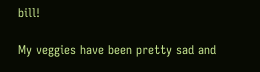bill!

My veggies have been pretty sad and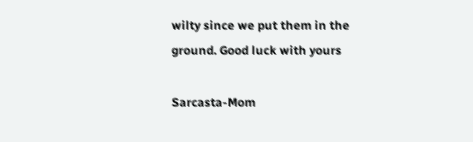wilty since we put them in the ground. Good luck with yours

Sarcasta-Mom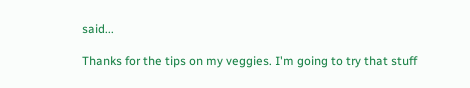said...

Thanks for the tips on my veggies. I'm going to try that stuff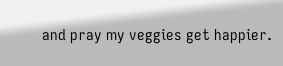and pray my veggies get happier.